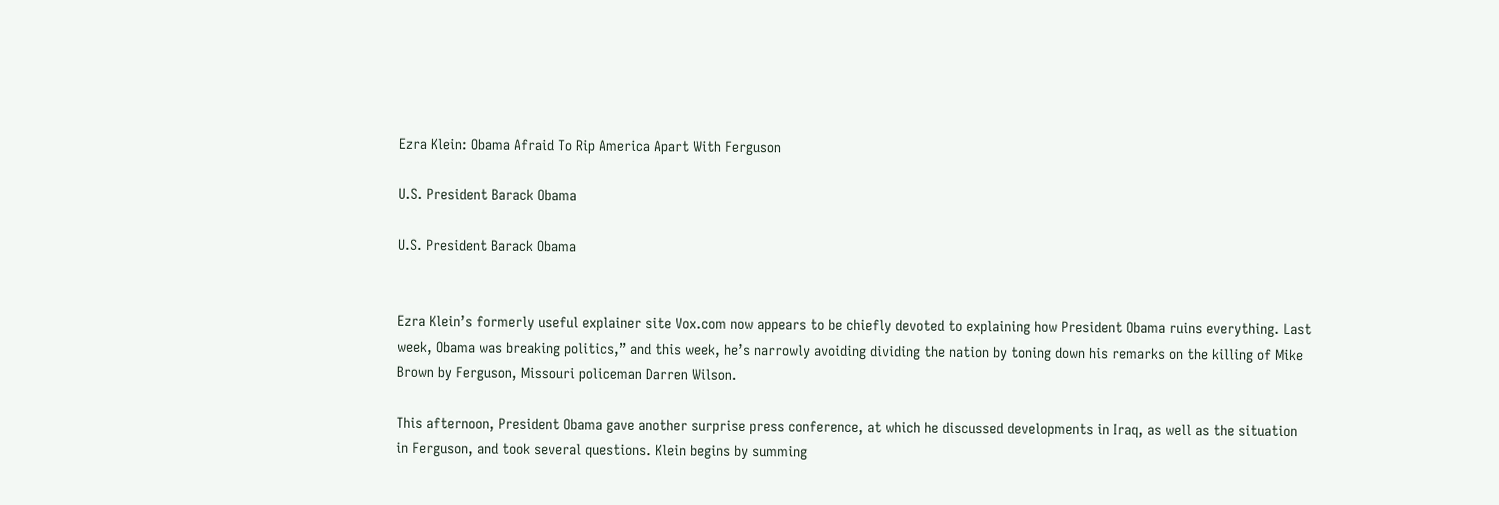Ezra Klein: Obama Afraid To Rip America Apart With Ferguson

U.S. President Barack Obama

U.S. President Barack Obama


Ezra Klein’s formerly useful explainer site Vox.com now appears to be chiefly devoted to explaining how President Obama ruins everything. Last week, Obama was breaking politics,” and this week, he’s narrowly avoiding dividing the nation by toning down his remarks on the killing of Mike Brown by Ferguson, Missouri policeman Darren Wilson.

This afternoon, President Obama gave another surprise press conference, at which he discussed developments in Iraq, as well as the situation in Ferguson, and took several questions. Klein begins by summing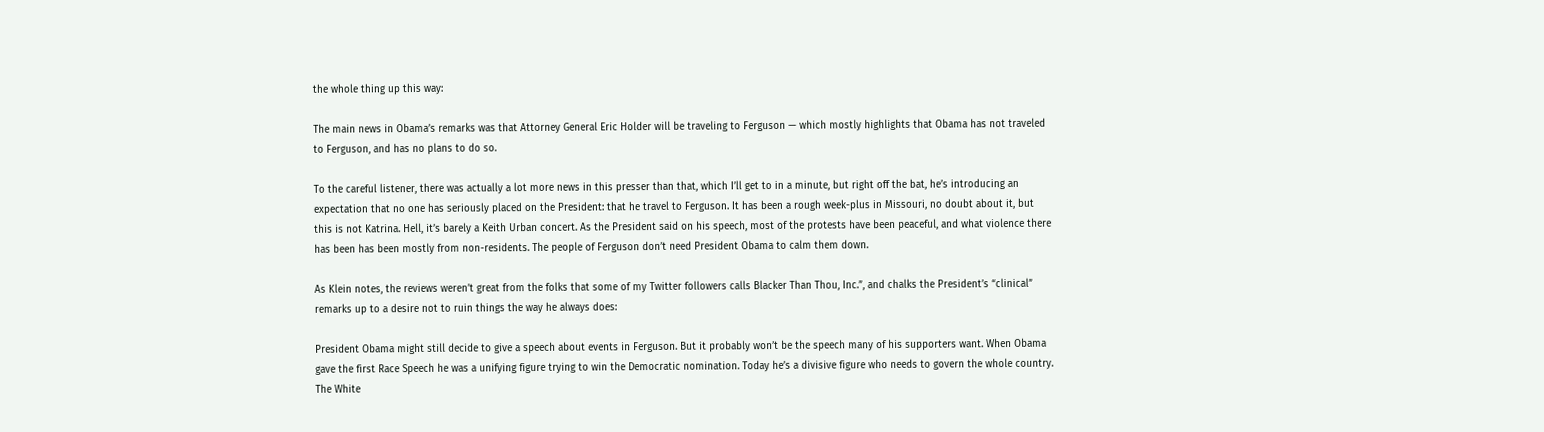the whole thing up this way:

The main news in Obama’s remarks was that Attorney General Eric Holder will be traveling to Ferguson — which mostly highlights that Obama has not traveled to Ferguson, and has no plans to do so.

To the careful listener, there was actually a lot more news in this presser than that, which I’ll get to in a minute, but right off the bat, he’s introducing an expectation that no one has seriously placed on the President: that he travel to Ferguson. It has been a rough week-plus in Missouri, no doubt about it, but this is not Katrina. Hell, it’s barely a Keith Urban concert. As the President said on his speech, most of the protests have been peaceful, and what violence there has been has been mostly from non-residents. The people of Ferguson don’t need President Obama to calm them down.

As Klein notes, the reviews weren’t great from the folks that some of my Twitter followers calls Blacker Than Thou, Inc.”, and chalks the President’s “clinical” remarks up to a desire not to ruin things the way he always does:

President Obama might still decide to give a speech about events in Ferguson. But it probably won’t be the speech many of his supporters want. When Obama gave the first Race Speech he was a unifying figure trying to win the Democratic nomination. Today he’s a divisive figure who needs to govern the whole country. The White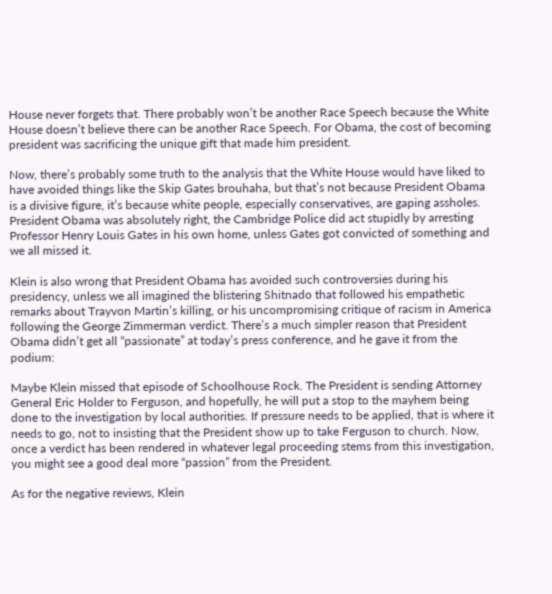House never forgets that. There probably won’t be another Race Speech because the White House doesn’t believe there can be another Race Speech. For Obama, the cost of becoming president was sacrificing the unique gift that made him president.

Now, there’s probably some truth to the analysis that the White House would have liked to have avoided things like the Skip Gates brouhaha, but that’s not because President Obama is a divisive figure, it’s because white people, especially conservatives, are gaping assholes. President Obama was absolutely right, the Cambridge Police did act stupidly by arresting Professor Henry Louis Gates in his own home, unless Gates got convicted of something and we all missed it.

Klein is also wrong that President Obama has avoided such controversies during his presidency, unless we all imagined the blistering Shitnado that followed his empathetic remarks about Trayvon Martin’s killing, or his uncompromising critique of racism in America following the George Zimmerman verdict. There’s a much simpler reason that President Obama didn’t get all “passionate” at today’s press conference, and he gave it from the podium:

Maybe Klein missed that episode of Schoolhouse Rock. The President is sending Attorney General Eric Holder to Ferguson, and hopefully, he will put a stop to the mayhem being done to the investigation by local authorities. If pressure needs to be applied, that is where it needs to go, not to insisting that the President show up to take Ferguson to church. Now, once a verdict has been rendered in whatever legal proceeding stems from this investigation, you might see a good deal more “passion” from the President.

As for the negative reviews, Klein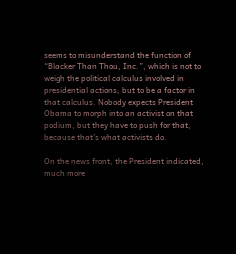seems to misunderstand the function of “Blacker Than Thou, Inc.”, which is not to weigh the political calculus involved in presidential actions, but to be a factor in that calculus. Nobody expects President Obama to morph into an activist on that podium, but they have to push for that, because that’s what activists do.

On the news front, the President indicated, much more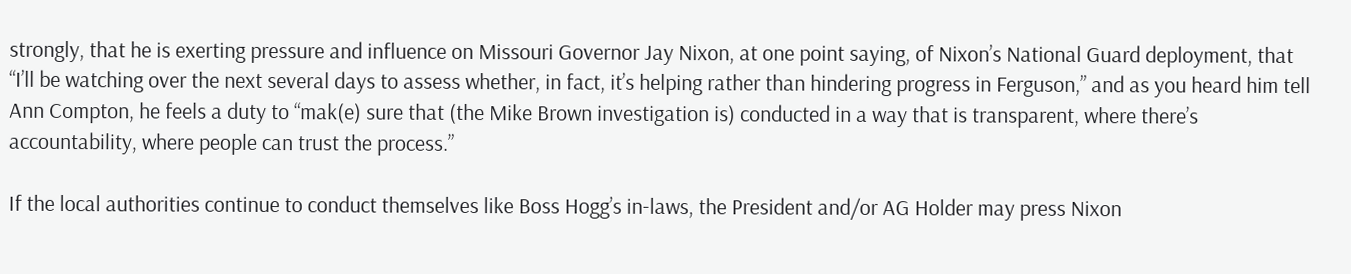strongly, that he is exerting pressure and influence on Missouri Governor Jay Nixon, at one point saying, of Nixon’s National Guard deployment, that “I’ll be watching over the next several days to assess whether, in fact, it’s helping rather than hindering progress in Ferguson,” and as you heard him tell Ann Compton, he feels a duty to “mak(e) sure that (the Mike Brown investigation is) conducted in a way that is transparent, where there’s accountability, where people can trust the process.”

If the local authorities continue to conduct themselves like Boss Hogg’s in-laws, the President and/or AG Holder may press Nixon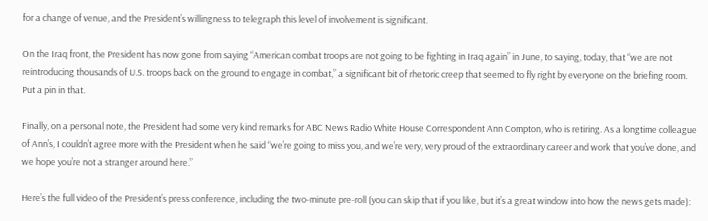for a change of venue, and the President’s willingness to telegraph this level of involvement is significant.

On the Iraq front, the President has now gone from saying “American combat troops are not going to be fighting in Iraq again” in June, to saying, today, that “we are not reintroducing thousands of U.S. troops back on the ground to engage in combat,” a significant bit of rhetoric creep that seemed to fly right by everyone on the briefing room. Put a pin in that.

Finally, on a personal note, the President had some very kind remarks for ABC News Radio White House Correspondent Ann Compton, who is retiring. As a longtime colleague of Ann’s, I couldn’t agree more with the President when he said “we’re going to miss you, and we’re very, very proud of the extraordinary career and work that you’ve done, and we hope you’re not a stranger around here.”

Here’s the full video of the President’s press conference, including the two-minute pre-roll (you can skip that if you like, but it’s a great window into how the news gets made):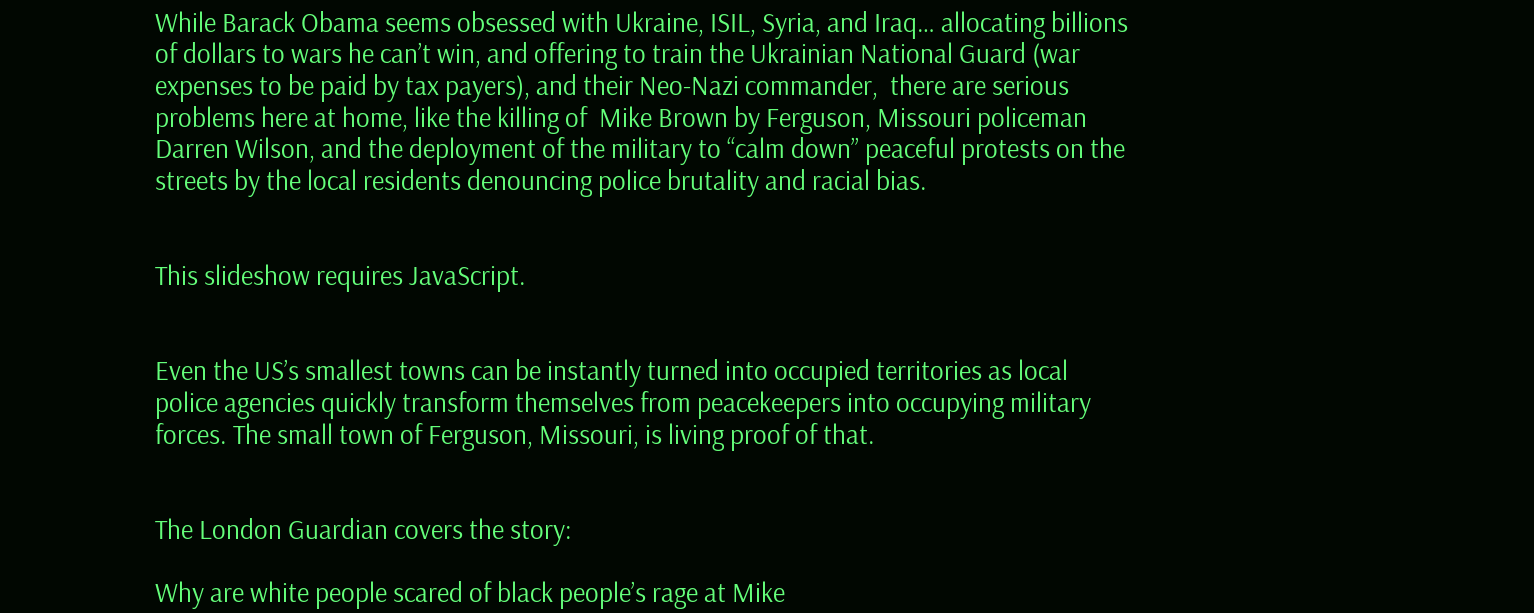While Barack Obama seems obsessed with Ukraine, ISIL, Syria, and Iraq… allocating billions of dollars to wars he can’t win, and offering to train the Ukrainian National Guard (war expenses to be paid by tax payers), and their Neo-Nazi commander,  there are serious problems here at home, like the killing of  Mike Brown by Ferguson, Missouri policeman Darren Wilson, and the deployment of the military to “calm down” peaceful protests on the streets by the local residents denouncing police brutality and racial bias.


This slideshow requires JavaScript.


Even the US’s smallest towns can be instantly turned into occupied territories as local police agencies quickly transform themselves from peacekeepers into occupying military forces. The small town of Ferguson, Missouri, is living proof of that.


The London Guardian covers the story:

Why are white people scared of black people’s rage at Mike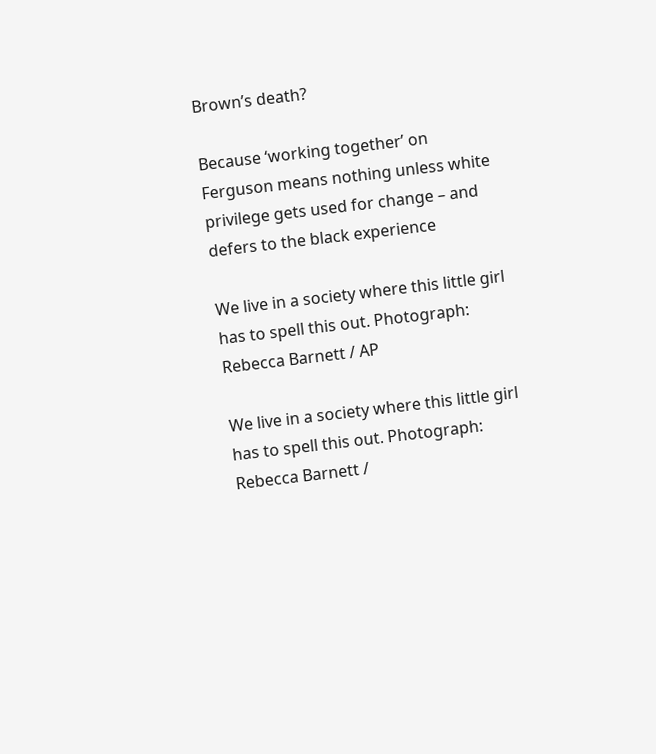Brown’s death?

Because ‘working together’ on Ferguson means nothing unless white privilege gets used for change – and defers to the black experience

We live in a society where this little girl has to spell this out. Photograph: Rebecca Barnett / AP

We live in a society where this little girl has to spell this out. Photograph: Rebecca Barnett /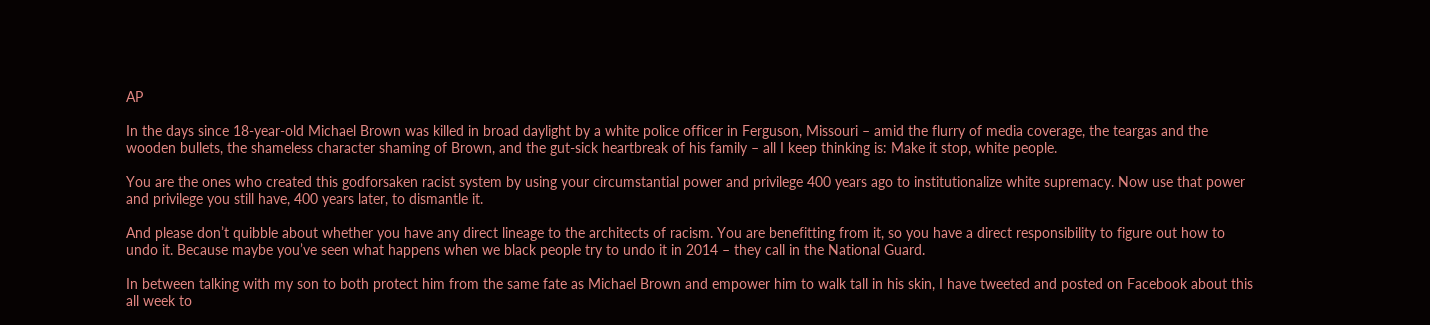AP

In the days since 18-year-old Michael Brown was killed in broad daylight by a white police officer in Ferguson, Missouri – amid the flurry of media coverage, the teargas and the wooden bullets, the shameless character shaming of Brown, and the gut-sick heartbreak of his family – all I keep thinking is: Make it stop, white people.

You are the ones who created this godforsaken racist system by using your circumstantial power and privilege 400 years ago to institutionalize white supremacy. Now use that power and privilege you still have, 400 years later, to dismantle it.

And please don’t quibble about whether you have any direct lineage to the architects of racism. You are benefitting from it, so you have a direct responsibility to figure out how to undo it. Because maybe you’ve seen what happens when we black people try to undo it in 2014 – they call in the National Guard.

In between talking with my son to both protect him from the same fate as Michael Brown and empower him to walk tall in his skin, I have tweeted and posted on Facebook about this all week to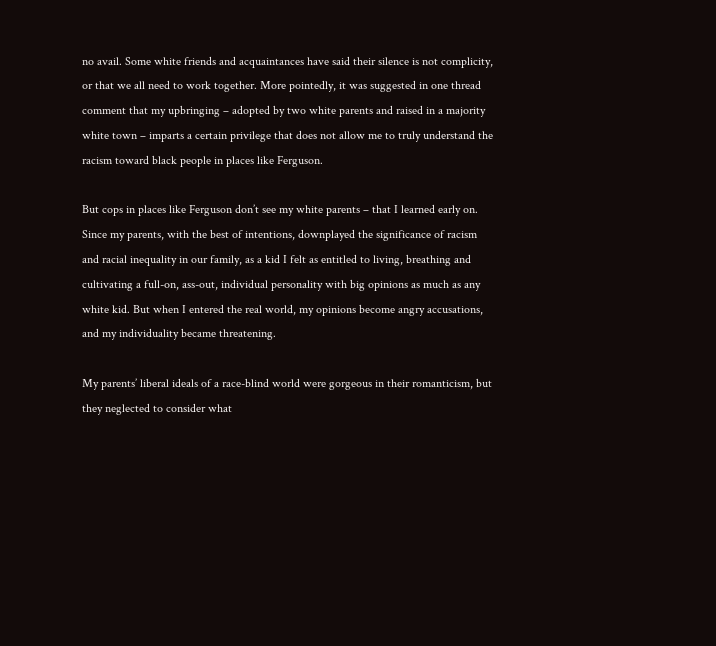no avail. Some white friends and acquaintances have said their silence is not complicity, or that we all need to work together. More pointedly, it was suggested in one thread comment that my upbringing – adopted by two white parents and raised in a majority white town – imparts a certain privilege that does not allow me to truly understand the racism toward black people in places like Ferguson.

But cops in places like Ferguson don’t see my white parents – that I learned early on. Since my parents, with the best of intentions, downplayed the significance of racism and racial inequality in our family, as a kid I felt as entitled to living, breathing and cultivating a full-on, ass-out, individual personality with big opinions as much as any white kid. But when I entered the real world, my opinions become angry accusations, and my individuality became threatening.

My parents’ liberal ideals of a race-blind world were gorgeous in their romanticism, but they neglected to consider what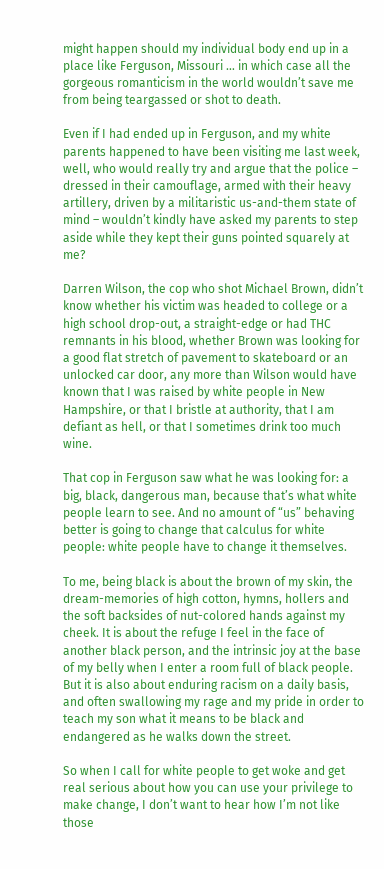might happen should my individual body end up in a place like Ferguson, Missouri … in which case all the gorgeous romanticism in the world wouldn’t save me from being teargassed or shot to death.

Even if I had ended up in Ferguson, and my white parents happened to have been visiting me last week, well, who would really try and argue that the police – dressed in their camouflage, armed with their heavy artillery, driven by a militaristic us-and-them state of mind – wouldn’t kindly have asked my parents to step aside while they kept their guns pointed squarely at me?

Darren Wilson, the cop who shot Michael Brown, didn’t know whether his victim was headed to college or a high school drop-out, a straight-edge or had THC remnants in his blood, whether Brown was looking for a good flat stretch of pavement to skateboard or an unlocked car door, any more than Wilson would have known that I was raised by white people in New Hampshire, or that I bristle at authority, that I am defiant as hell, or that I sometimes drink too much wine.

That cop in Ferguson saw what he was looking for: a big, black, dangerous man, because that’s what white people learn to see. And no amount of “us” behaving better is going to change that calculus for white people: white people have to change it themselves.

To me, being black is about the brown of my skin, the dream-memories of high cotton, hymns, hollers and the soft backsides of nut-colored hands against my cheek. It is about the refuge I feel in the face of another black person, and the intrinsic joy at the base of my belly when I enter a room full of black people. But it is also about enduring racism on a daily basis, and often swallowing my rage and my pride in order to teach my son what it means to be black and endangered as he walks down the street.

So when I call for white people to get woke and get real serious about how you can use your privilege to make change, I don’t want to hear how I’m not like those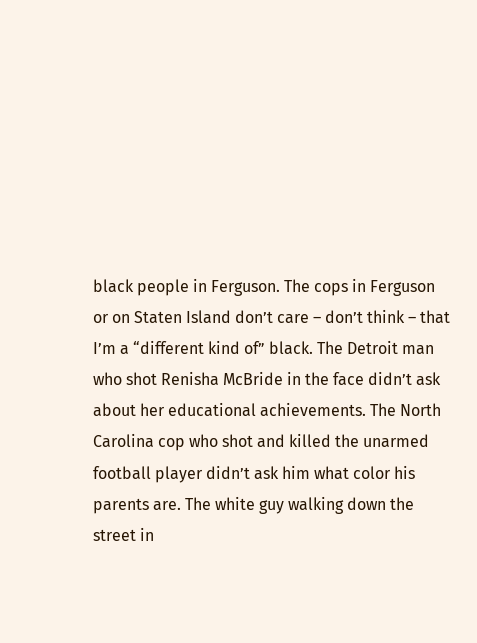black people in Ferguson. The cops in Ferguson or on Staten Island don’t care – don’t think – that I’m a “different kind of” black. The Detroit man who shot Renisha McBride in the face didn’t ask about her educational achievements. The North Carolina cop who shot and killed the unarmed football player didn’t ask him what color his parents are. The white guy walking down the street in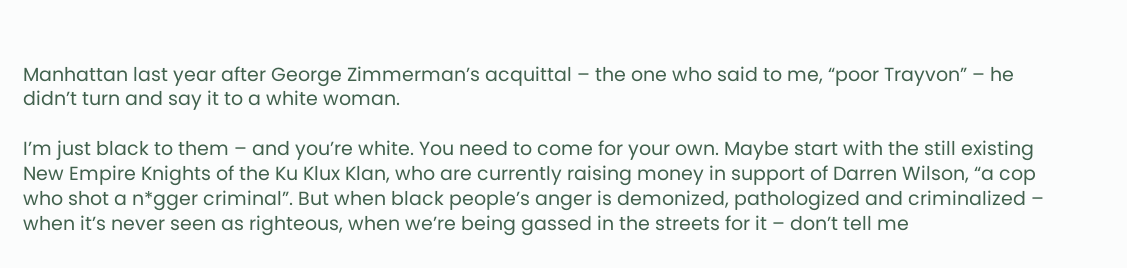Manhattan last year after George Zimmerman’s acquittal – the one who said to me, “poor Trayvon” – he didn’t turn and say it to a white woman.

I’m just black to them – and you’re white. You need to come for your own. Maybe start with the still existing New Empire Knights of the Ku Klux Klan, who are currently raising money in support of Darren Wilson, “a cop who shot a n*gger criminal”. But when black people’s anger is demonized, pathologized and criminalized – when it’s never seen as righteous, when we’re being gassed in the streets for it – don’t tell me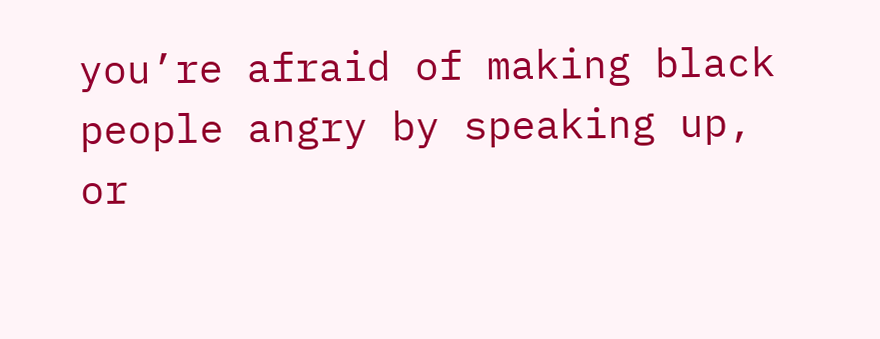you’re afraid of making black people angry by speaking up, or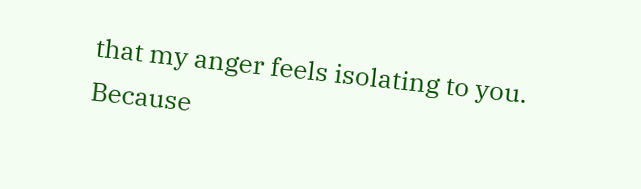that my anger feels isolating to you. Because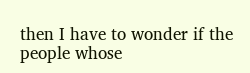then I have to wonder if the people whose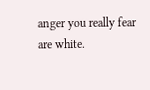anger you really fear are white.